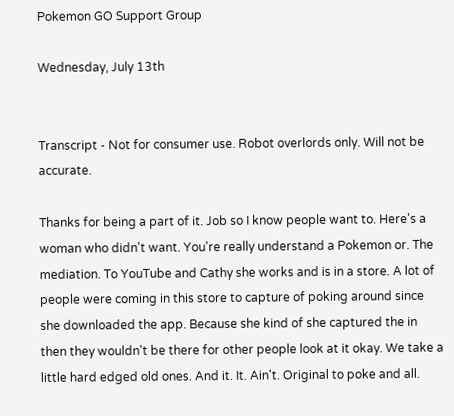Pokemon GO Support Group

Wednesday, July 13th


Transcript - Not for consumer use. Robot overlords only. Will not be accurate.

Thanks for being a part of it. Job so I know people want to. Here's a woman who didn't want. You're really understand a Pokemon or. The mediation. To YouTube and Cathy she works and is in a store. A lot of people were coming in this store to capture of poking around since she downloaded the app. Because she kind of she captured the in then they wouldn't be there for other people look at it okay. We take a little hard edged old ones. And it. It. Ain't. Original to poke and all.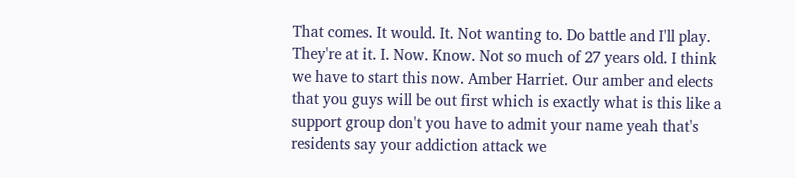That comes. It would. It. Not wanting to. Do battle and I'll play. They're at it. I. Now. Know. Not so much of 27 years old. I think we have to start this now. Amber Harriet. Our amber and elects that you guys will be out first which is exactly what is this like a support group don't you have to admit your name yeah that's residents say your addiction attack we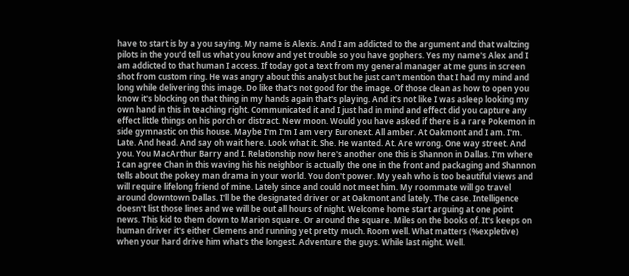have to start is by a you saying. My name is Alexis. And I am addicted to the argument and that waltzing pilots in the you'd tell us what you know and yet trouble so you have gophers. Yes my name's Alex and I am addicted to that human I access. If today got a text from my general manager at me guns in screen shot from custom ring. He was angry about this analyst but he just can't mention that I had my mind and long while delivering this image. Do like that's not good for the image. Of those clean as how to open you know it's blocking on that thing in my hands again that's playing. And it's not like I was asleep looking my own hand in this in teaching right. Communicated it and I just had in mind and effect did you capture any effect little things on his porch or distract. New moon. Would you have asked if there is a rare Pokemon in side gymnastic on this house. Maybe I'm I'm I am very Euronext. All amber. At Oakmont and I am. I'm. Late. And head. And say oh wait here. Look what it. She. He wanted. At. Are wrong. One way street. And you. You MacArthur Barry and I. Relationship now here's another one this is Shannon in Dallas. I'm where I can agree Chan in this waving his his neighbor is actually the one in the front and packaging and Shannon tells about the pokey man drama in your world. You don't power. My yeah who is too beautiful views and will require lifelong friend of mine. Lately since and could not meet him. My roommate will go travel around downtown Dallas. I'll be the designated driver or at Oakmont and lately. The case. Intelligence doesn't list those lines and we will be out all hours of night. Welcome home start arguing at one point news. This kid to them down to Marion square. Or around the square. Miles on the books of. It's keeps on human driver it's either Clemens and running yet pretty much. Room well. What matters (%expletive) when your hard drive him what's the longest. Adventure the guys. While last night. Well.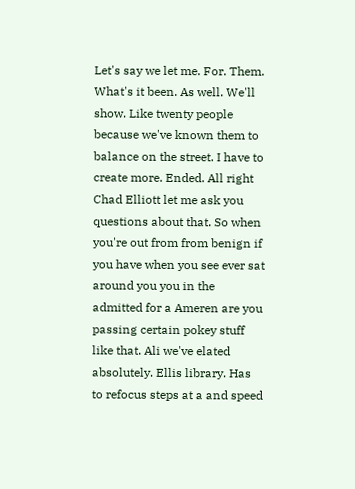Let's say we let me. For. Them. What's it been. As well. We'll show. Like twenty people because we've known them to balance on the street. I have to create more. Ended. All right Chad Elliott let me ask you questions about that. So when you're out from from benign if you have when you see ever sat around you you in the admitted for a Ameren are you passing certain pokey stuff like that. Ali we've elated absolutely. Ellis library. Has to refocus steps at a and speed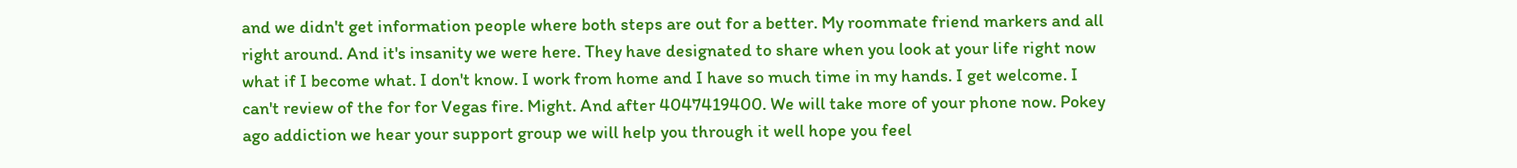and we didn't get information people where both steps are out for a better. My roommate friend markers and all right around. And it's insanity we were here. They have designated to share when you look at your life right now what if I become what. I don't know. I work from home and I have so much time in my hands. I get welcome. I can't review of the for for Vegas fire. Might. And after 4047419400. We will take more of your phone now. Pokey ago addiction we hear your support group we will help you through it well hope you feel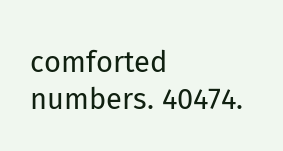comforted numbers. 40474.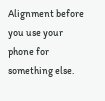Alignment before you use your phone for something else.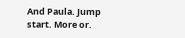And Paula. Jump start. More or.